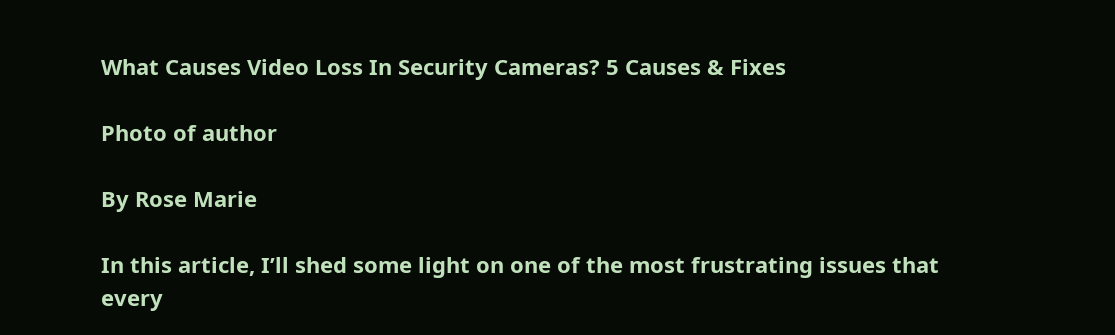What Causes Video Loss In Security Cameras? 5 Causes & Fixes

Photo of author

By Rose Marie

In this article, I’ll shed some light on one of the most frustrating issues that every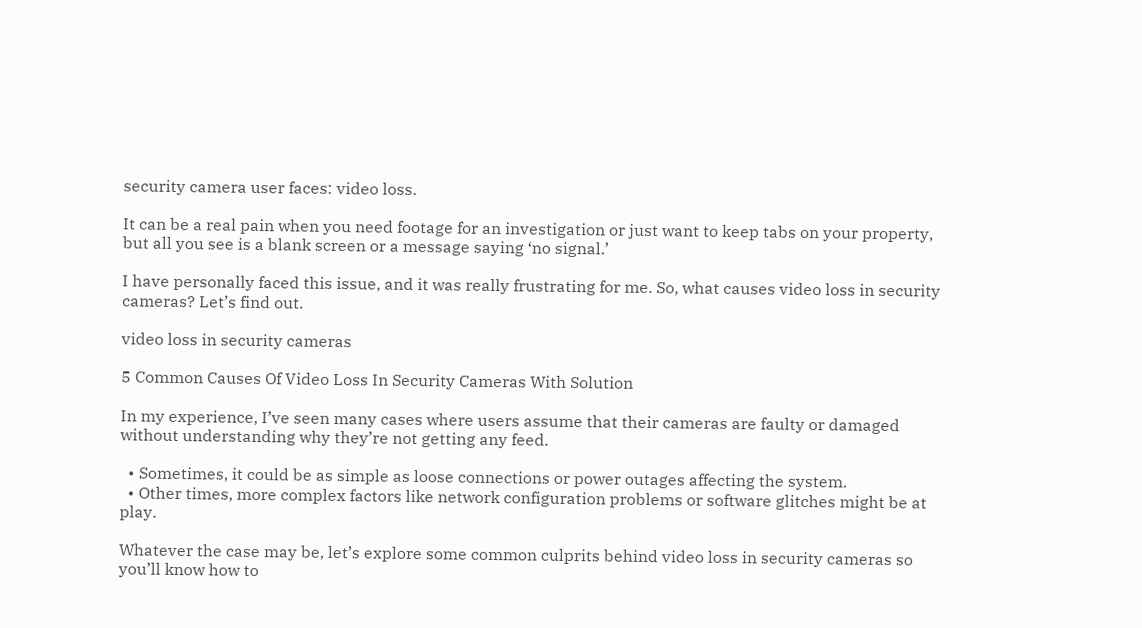security camera user faces: video loss.

It can be a real pain when you need footage for an investigation or just want to keep tabs on your property, but all you see is a blank screen or a message saying ‘no signal.’

I have personally faced this issue, and it was really frustrating for me. So, what causes video loss in security cameras? Let’s find out.

video loss in security cameras

5 Common Causes Of Video Loss In Security Cameras With Solution

In my experience, I’ve seen many cases where users assume that their cameras are faulty or damaged without understanding why they’re not getting any feed.

  • Sometimes, it could be as simple as loose connections or power outages affecting the system.
  • Other times, more complex factors like network configuration problems or software glitches might be at play.

Whatever the case may be, let’s explore some common culprits behind video loss in security cameras so you’ll know how to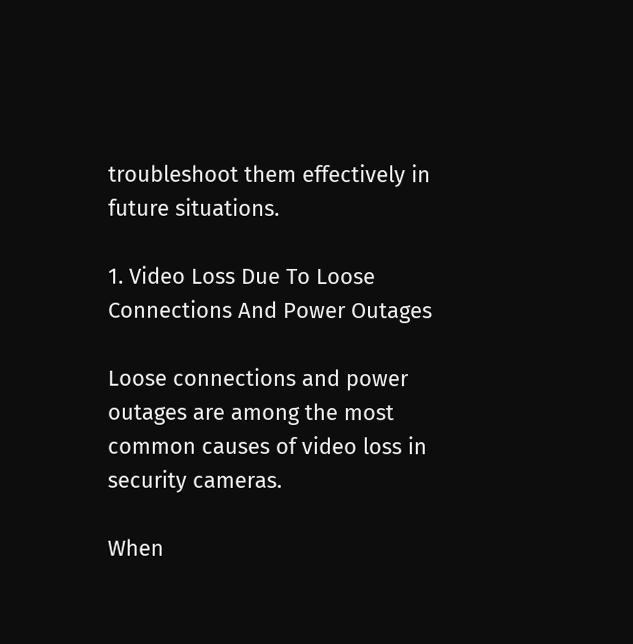troubleshoot them effectively in future situations.

1. Video Loss Due To Loose Connections And Power Outages

Loose connections and power outages are among the most common causes of video loss in security cameras.

When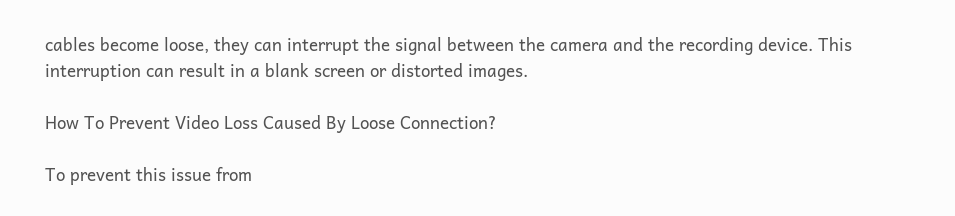cables become loose, they can interrupt the signal between the camera and the recording device. This interruption can result in a blank screen or distorted images.

How To Prevent Video Loss Caused By Loose Connection?

To prevent this issue from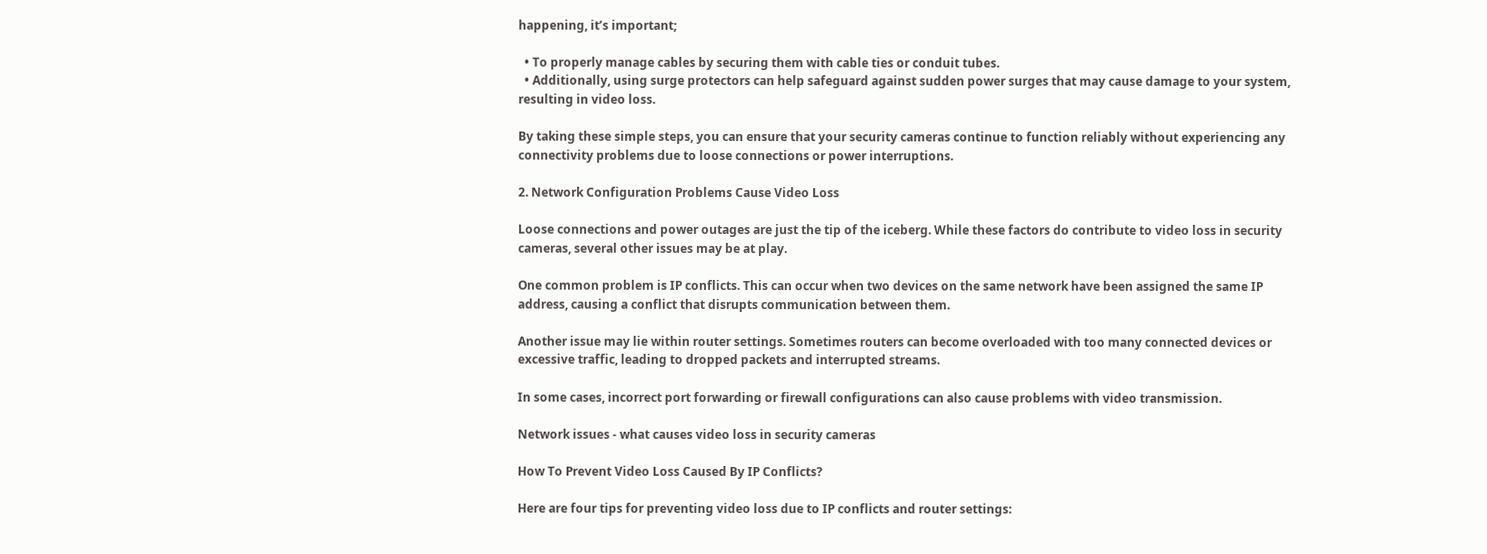happening, it’s important;

  • To properly manage cables by securing them with cable ties or conduit tubes.
  • Additionally, using surge protectors can help safeguard against sudden power surges that may cause damage to your system, resulting in video loss.

By taking these simple steps, you can ensure that your security cameras continue to function reliably without experiencing any connectivity problems due to loose connections or power interruptions.

2. Network Configuration Problems Cause Video Loss

Loose connections and power outages are just the tip of the iceberg. While these factors do contribute to video loss in security cameras, several other issues may be at play.

One common problem is IP conflicts. This can occur when two devices on the same network have been assigned the same IP address, causing a conflict that disrupts communication between them.

Another issue may lie within router settings. Sometimes routers can become overloaded with too many connected devices or excessive traffic, leading to dropped packets and interrupted streams.

In some cases, incorrect port forwarding or firewall configurations can also cause problems with video transmission.

Network issues - what causes video loss in security cameras

How To Prevent Video Loss Caused By IP Conflicts?

Here are four tips for preventing video loss due to IP conflicts and router settings: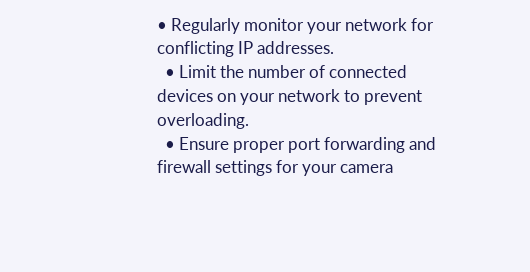• Regularly monitor your network for conflicting IP addresses.
  • Limit the number of connected devices on your network to prevent overloading.
  • Ensure proper port forwarding and firewall settings for your camera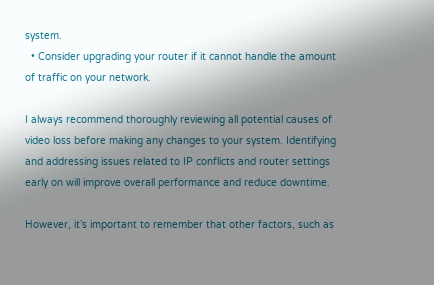system.
  • Consider upgrading your router if it cannot handle the amount of traffic on your network.

I always recommend thoroughly reviewing all potential causes of video loss before making any changes to your system. Identifying and addressing issues related to IP conflicts and router settings early on will improve overall performance and reduce downtime.

However, it’s important to remember that other factors, such as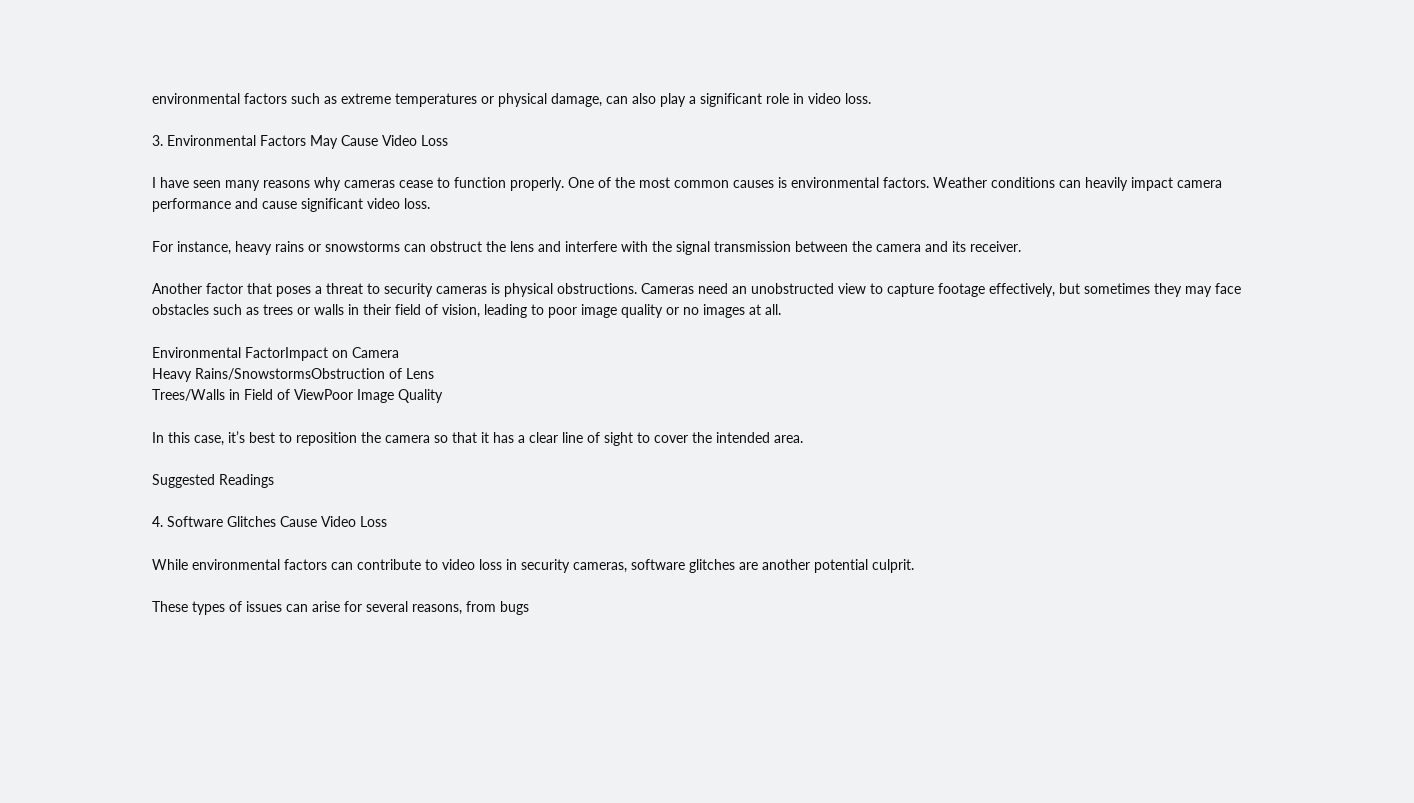environmental factors such as extreme temperatures or physical damage, can also play a significant role in video loss.

3. Environmental Factors May Cause Video Loss

I have seen many reasons why cameras cease to function properly. One of the most common causes is environmental factors. Weather conditions can heavily impact camera performance and cause significant video loss.

For instance, heavy rains or snowstorms can obstruct the lens and interfere with the signal transmission between the camera and its receiver.

Another factor that poses a threat to security cameras is physical obstructions. Cameras need an unobstructed view to capture footage effectively, but sometimes they may face obstacles such as trees or walls in their field of vision, leading to poor image quality or no images at all.

Environmental FactorImpact on Camera
Heavy Rains/SnowstormsObstruction of Lens
Trees/Walls in Field of ViewPoor Image Quality

In this case, it’s best to reposition the camera so that it has a clear line of sight to cover the intended area.

Suggested Readings

4. Software Glitches Cause Video Loss

While environmental factors can contribute to video loss in security cameras, software glitches are another potential culprit.

These types of issues can arise for several reasons, from bugs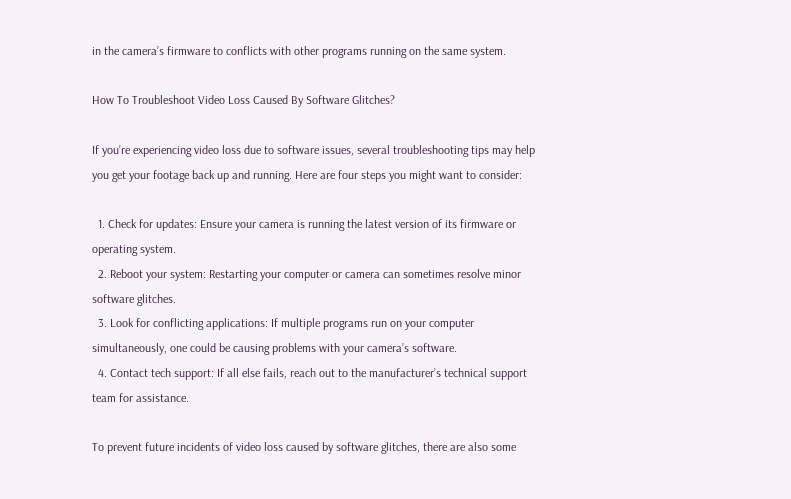in the camera’s firmware to conflicts with other programs running on the same system.

How To Troubleshoot Video Loss Caused By Software Glitches?

If you’re experiencing video loss due to software issues, several troubleshooting tips may help you get your footage back up and running. Here are four steps you might want to consider:

  1. Check for updates: Ensure your camera is running the latest version of its firmware or operating system.
  2. Reboot your system: Restarting your computer or camera can sometimes resolve minor software glitches.
  3. Look for conflicting applications: If multiple programs run on your computer simultaneously, one could be causing problems with your camera’s software.
  4. Contact tech support: If all else fails, reach out to the manufacturer’s technical support team for assistance.

To prevent future incidents of video loss caused by software glitches, there are also some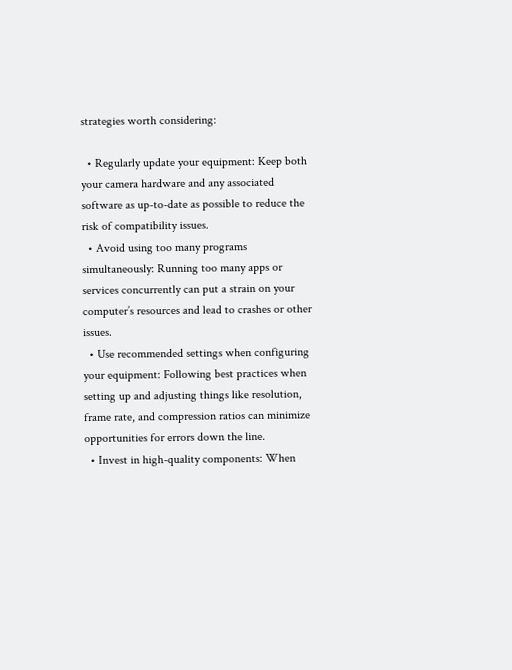strategies worth considering:

  • Regularly update your equipment: Keep both your camera hardware and any associated software as up-to-date as possible to reduce the risk of compatibility issues.
  • Avoid using too many programs simultaneously: Running too many apps or services concurrently can put a strain on your computer’s resources and lead to crashes or other issues.
  • Use recommended settings when configuring your equipment: Following best practices when setting up and adjusting things like resolution, frame rate, and compression ratios can minimize opportunities for errors down the line.
  • Invest in high-quality components: When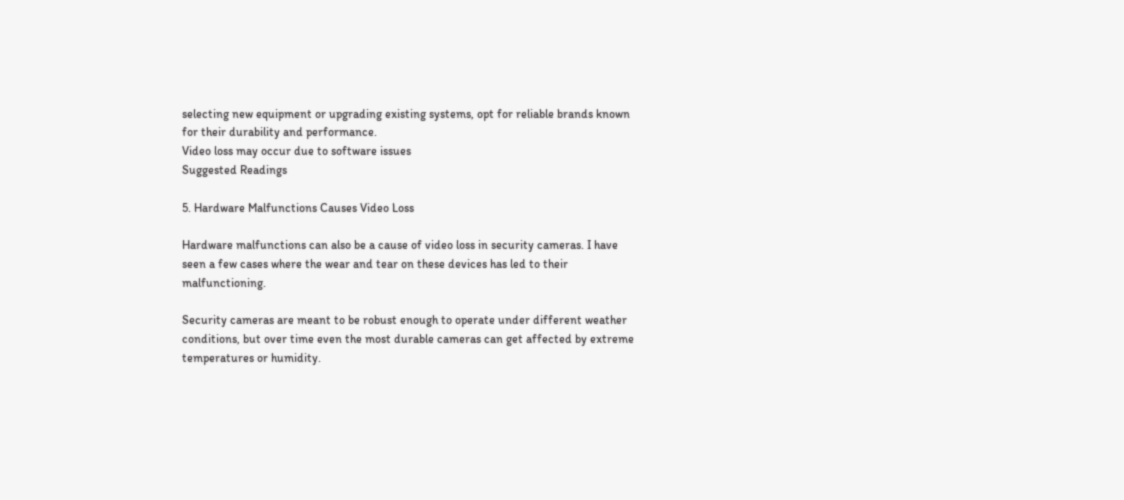selecting new equipment or upgrading existing systems, opt for reliable brands known for their durability and performance.
Video loss may occur due to software issues
Suggested Readings

5. Hardware Malfunctions Causes Video Loss

Hardware malfunctions can also be a cause of video loss in security cameras. I have seen a few cases where the wear and tear on these devices has led to their malfunctioning.

Security cameras are meant to be robust enough to operate under different weather conditions, but over time even the most durable cameras can get affected by extreme temperatures or humidity.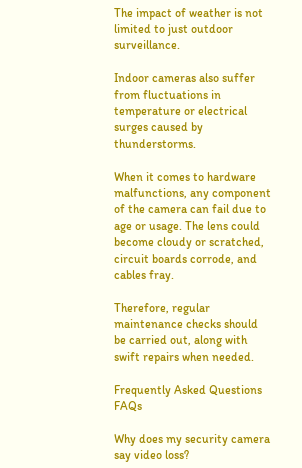The impact of weather is not limited to just outdoor surveillance.

Indoor cameras also suffer from fluctuations in temperature or electrical surges caused by thunderstorms.

When it comes to hardware malfunctions, any component of the camera can fail due to age or usage. The lens could become cloudy or scratched, circuit boards corrode, and cables fray.

Therefore, regular maintenance checks should be carried out, along with swift repairs when needed.

Frequently Asked Questions FAQs

Why does my security camera say video loss?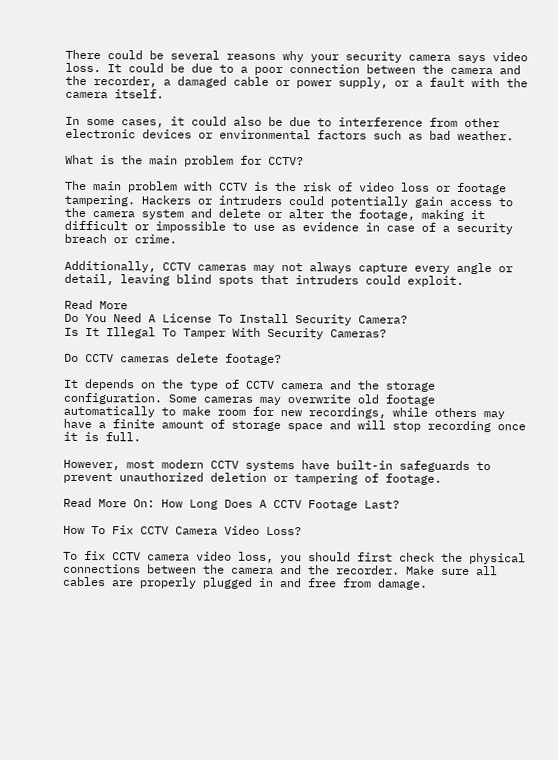There could be several reasons why your security camera says video loss. It could be due to a poor connection between the camera and the recorder, a damaged cable or power supply, or a fault with the camera itself.

In some cases, it could also be due to interference from other electronic devices or environmental factors such as bad weather.

What is the main problem for CCTV?

The main problem with CCTV is the risk of video loss or footage tampering. Hackers or intruders could potentially gain access to the camera system and delete or alter the footage, making it difficult or impossible to use as evidence in case of a security breach or crime.

Additionally, CCTV cameras may not always capture every angle or detail, leaving blind spots that intruders could exploit.

Read More
Do You Need A License To Install Security Camera?
Is It Illegal To Tamper With Security Cameras?

Do CCTV cameras delete footage?

It depends on the type of CCTV camera and the storage configuration. Some cameras may overwrite old footage automatically to make room for new recordings, while others may have a finite amount of storage space and will stop recording once it is full.

However, most modern CCTV systems have built-in safeguards to prevent unauthorized deletion or tampering of footage.

Read More On: How Long Does A CCTV Footage Last?

How To Fix CCTV Camera Video Loss?

To fix CCTV camera video loss, you should first check the physical connections between the camera and the recorder. Make sure all cables are properly plugged in and free from damage.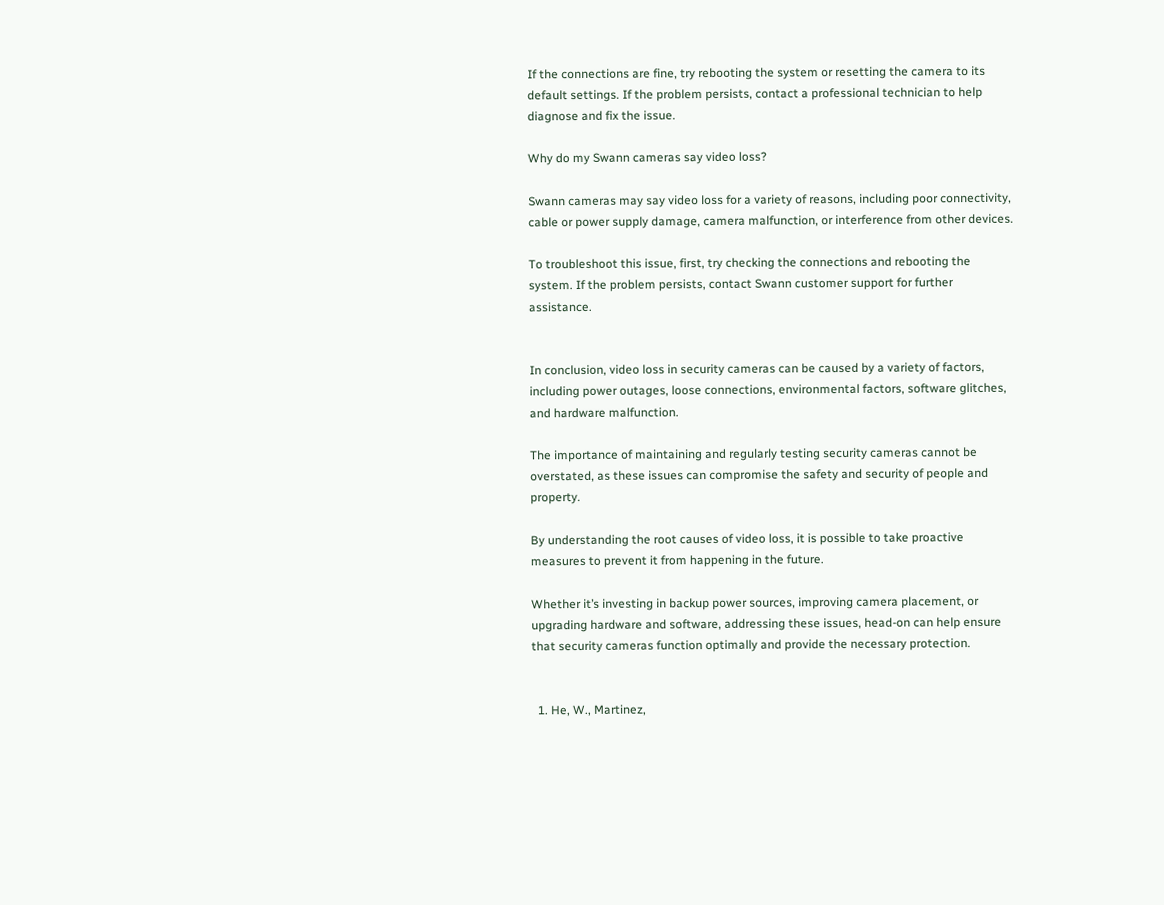If the connections are fine, try rebooting the system or resetting the camera to its default settings. If the problem persists, contact a professional technician to help diagnose and fix the issue.

Why do my Swann cameras say video loss?

Swann cameras may say video loss for a variety of reasons, including poor connectivity, cable or power supply damage, camera malfunction, or interference from other devices.

To troubleshoot this issue, first, try checking the connections and rebooting the system. If the problem persists, contact Swann customer support for further assistance.


In conclusion, video loss in security cameras can be caused by a variety of factors, including power outages, loose connections, environmental factors, software glitches, and hardware malfunction.

The importance of maintaining and regularly testing security cameras cannot be overstated, as these issues can compromise the safety and security of people and property.

By understanding the root causes of video loss, it is possible to take proactive measures to prevent it from happening in the future.

Whether it’s investing in backup power sources, improving camera placement, or upgrading hardware and software, addressing these issues, head-on can help ensure that security cameras function optimally and provide the necessary protection.


  1. He, W., Martinez,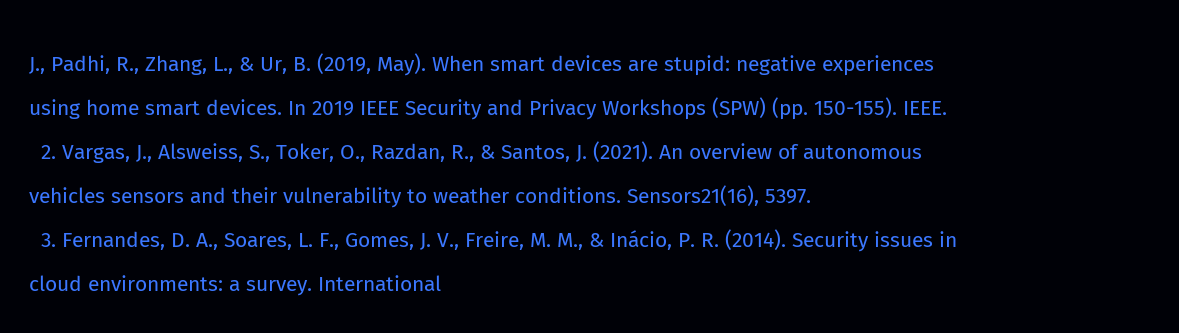J., Padhi, R., Zhang, L., & Ur, B. (2019, May). When smart devices are stupid: negative experiences using home smart devices. In 2019 IEEE Security and Privacy Workshops (SPW) (pp. 150-155). IEEE.
  2. Vargas, J., Alsweiss, S., Toker, O., Razdan, R., & Santos, J. (2021). An overview of autonomous vehicles sensors and their vulnerability to weather conditions. Sensors21(16), 5397.
  3. Fernandes, D. A., Soares, L. F., Gomes, J. V., Freire, M. M., & Inácio, P. R. (2014). Security issues in cloud environments: a survey. International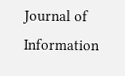Journal of Information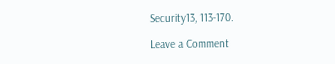Security13, 113-170.

Leave a Comment